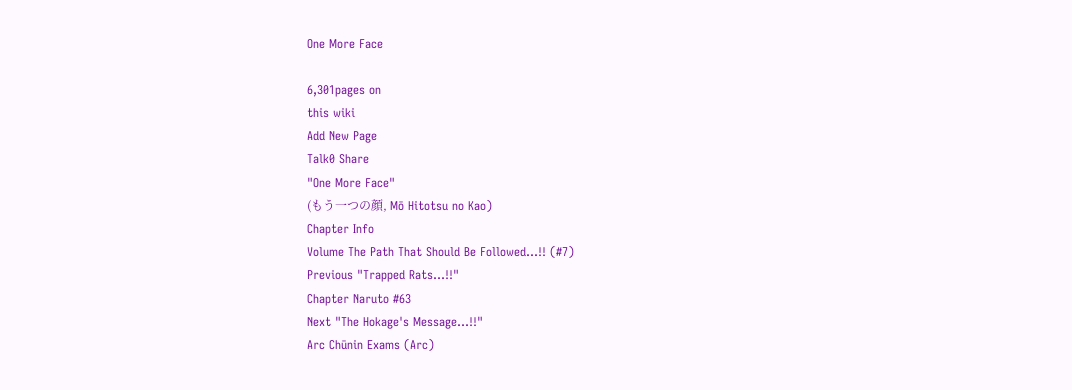One More Face

6,301pages on
this wiki
Add New Page
Talk0 Share
"One More Face"
(もう一つの顔, Mō Hitotsu no Kao)
Chapter Info
Volume The Path That Should Be Followed…!! (#7)
Previous "Trapped Rats…!!"
Chapter Naruto #63
Next "The Hokage's Message…!!"
Arc Chūnin Exams (Arc)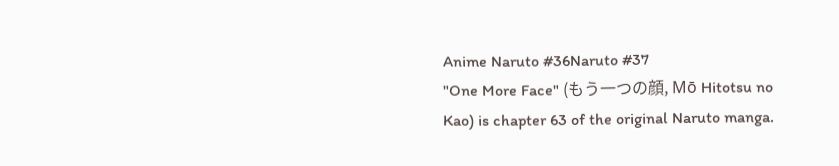Anime Naruto #36Naruto #37
"One More Face" (もう一つの顔, Mō Hitotsu no Kao) is chapter 63 of the original Naruto manga.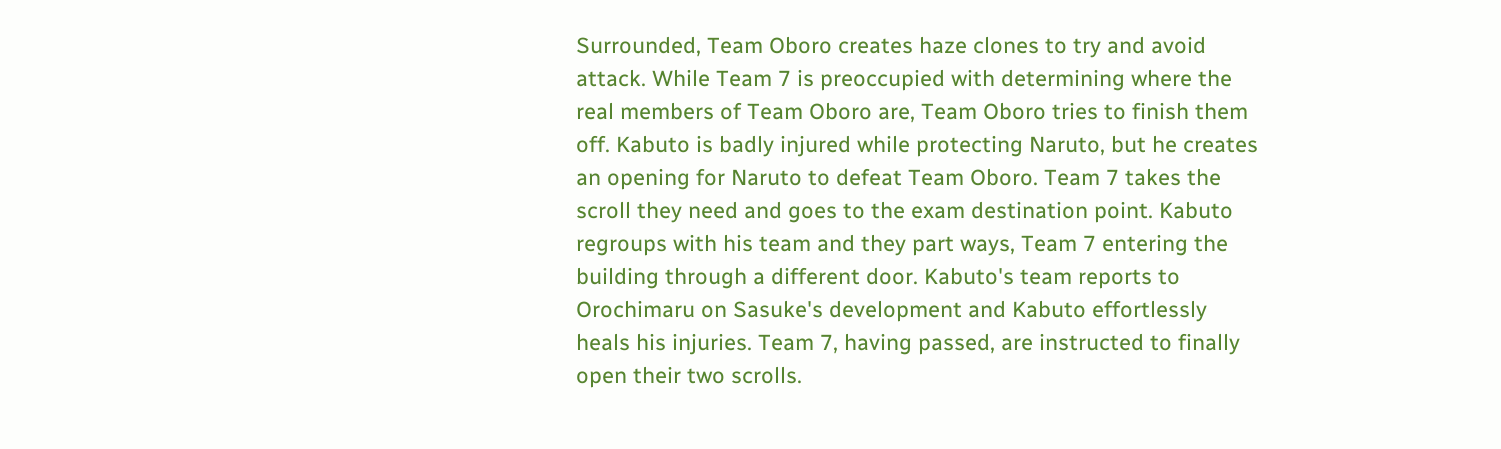Surrounded, Team Oboro creates haze clones to try and avoid attack. While Team 7 is preoccupied with determining where the real members of Team Oboro are, Team Oboro tries to finish them off. Kabuto is badly injured while protecting Naruto, but he creates an opening for Naruto to defeat Team Oboro. Team 7 takes the scroll they need and goes to the exam destination point. Kabuto regroups with his team and they part ways, Team 7 entering the building through a different door. Kabuto's team reports to Orochimaru on Sasuke's development and Kabuto effortlessly heals his injuries. Team 7, having passed, are instructed to finally open their two scrolls.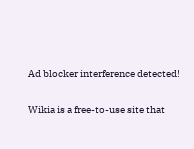Ad blocker interference detected!

Wikia is a free-to-use site that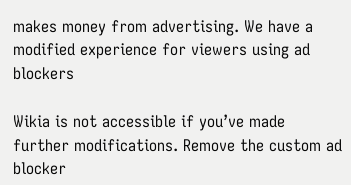makes money from advertising. We have a modified experience for viewers using ad blockers

Wikia is not accessible if you’ve made further modifications. Remove the custom ad blocker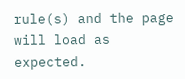rule(s) and the page will load as expected.